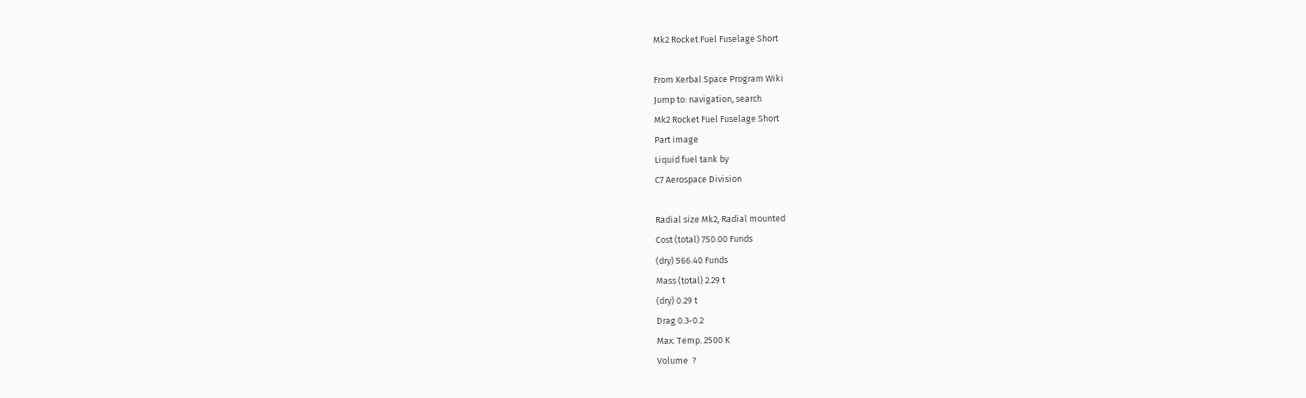Mk2 Rocket Fuel Fuselage Short

From Kerbal Space Program Wiki
Jump to: navigation, search
Mk2 Rocket Fuel Fuselage Short
Part image
Liquid fuel tank by
C7 Aerospace Division

Radial size Mk2, Radial mounted
Cost (total) 750.00 Funds
(dry) 566.40 Funds
Mass (total) 2.29 t
(dry) 0.29 t
Drag 0.3-0.2
Max. Temp. 2500 K
Volume  ?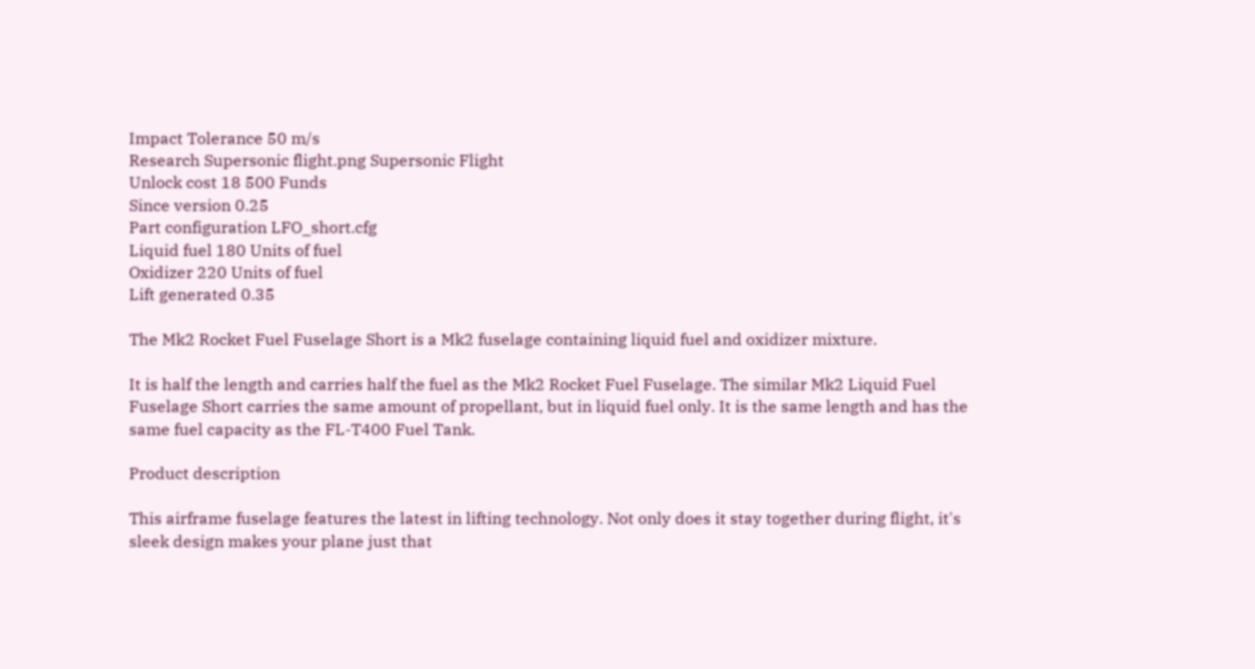Impact Tolerance 50 m/s
Research Supersonic flight.png Supersonic Flight
Unlock cost 18 500 Funds
Since version 0.25
Part configuration LFO_short.cfg
Liquid fuel 180 Units of fuel
Oxidizer 220 Units of fuel
Lift generated 0.35

The Mk2 Rocket Fuel Fuselage Short is a Mk2 fuselage containing liquid fuel and oxidizer mixture.

It is half the length and carries half the fuel as the Mk2 Rocket Fuel Fuselage. The similar Mk2 Liquid Fuel Fuselage Short carries the same amount of propellant, but in liquid fuel only. It is the same length and has the same fuel capacity as the FL-T400 Fuel Tank.

Product description

This airframe fuselage features the latest in lifting technology. Not only does it stay together during flight, it's sleek design makes your plane just that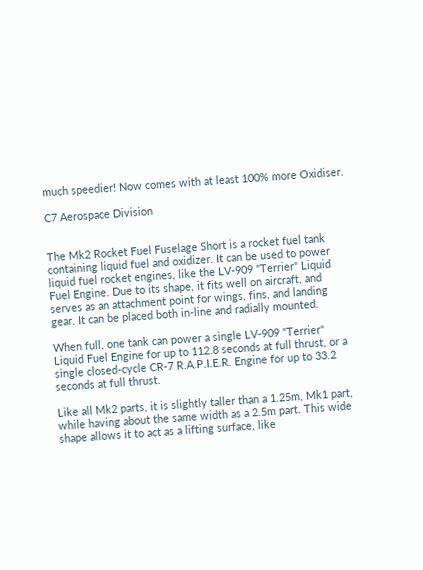much speedier! Now comes with at least 100% more Oxidiser.

C7 Aerospace Division


The Mk2 Rocket Fuel Fuselage Short is a rocket fuel tank containing liquid fuel and oxidizer. It can be used to power liquid fuel rocket engines, like the LV-909 "Terrier" Liquid Fuel Engine. Due to its shape, it fits well on aircraft, and serves as an attachment point for wings, fins, and landing gear. It can be placed both in-line and radially mounted.

When full, one tank can power a single LV-909 "Terrier" Liquid Fuel Engine for up to 112.8 seconds at full thrust, or a single closed-cycle CR-7 R.A.P.I.E.R. Engine for up to 33.2 seconds at full thrust.

Like all Mk2 parts, it is slightly taller than a 1.25m, Mk1 part, while having about the same width as a 2.5m part. This wide shape allows it to act as a lifting surface, like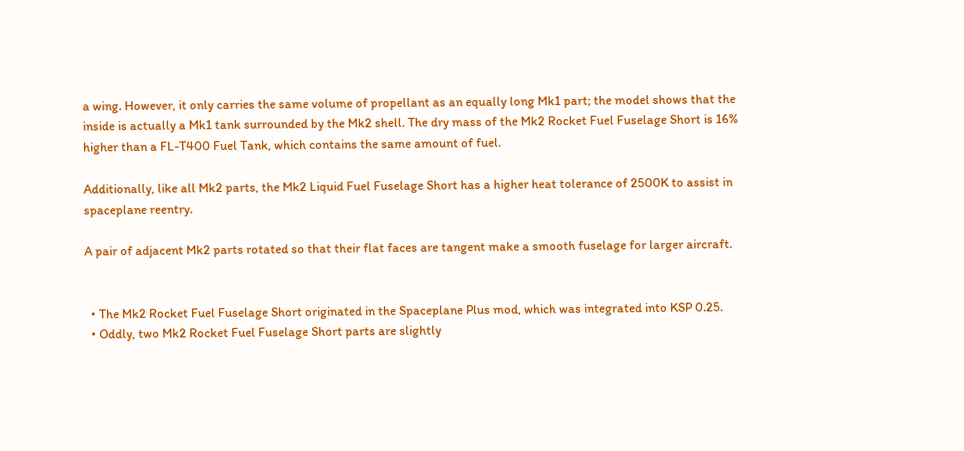a wing. However, it only carries the same volume of propellant as an equally long Mk1 part; the model shows that the inside is actually a Mk1 tank surrounded by the Mk2 shell. The dry mass of the Mk2 Rocket Fuel Fuselage Short is 16% higher than a FL-T400 Fuel Tank, which contains the same amount of fuel.

Additionally, like all Mk2 parts, the Mk2 Liquid Fuel Fuselage Short has a higher heat tolerance of 2500K to assist in spaceplane reentry.

A pair of adjacent Mk2 parts rotated so that their flat faces are tangent make a smooth fuselage for larger aircraft.


  • The Mk2 Rocket Fuel Fuselage Short originated in the Spaceplane Plus mod, which was integrated into KSP 0.25.
  • Oddly, two Mk2 Rocket Fuel Fuselage Short parts are slightly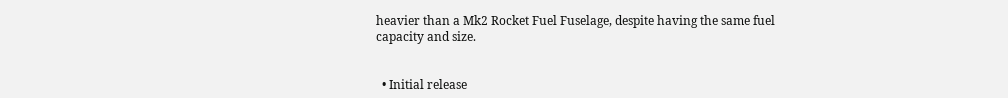heavier than a Mk2 Rocket Fuel Fuselage, despite having the same fuel capacity and size.


  • Initial release